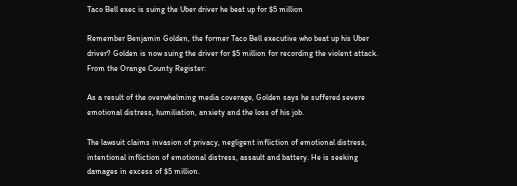Taco Bell exec is suing the Uber driver he beat up for $5 million

Remember Benjamin Golden, the former Taco Bell executive who beat up his Uber driver? Golden is now suing the driver for $5 million for recording the violent attack. From the Orange County Register:

As a result of the overwhelming media coverage, Golden says he suffered severe emotional distress, humiliation, anxiety and the loss of his job.

The lawsuit claims invasion of privacy, negligent infliction of emotional distress, intentional infliction of emotional distress, assault and battery. He is seeking damages in excess of $5 million.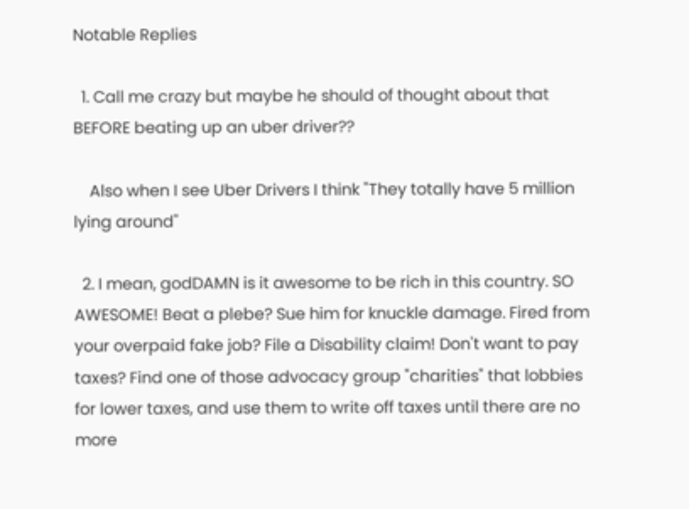Notable Replies

  1. Call me crazy but maybe he should of thought about that BEFORE beating up an uber driver??

    Also when I see Uber Drivers I think "They totally have 5 million lying around"

  2. I mean, godDAMN is it awesome to be rich in this country. SO AWESOME! Beat a plebe? Sue him for knuckle damage. Fired from your overpaid fake job? File a Disability claim! Don't want to pay taxes? Find one of those advocacy group "charities" that lobbies for lower taxes, and use them to write off taxes until there are no more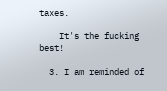taxes.

    It's the fucking best!

  3. I am reminded of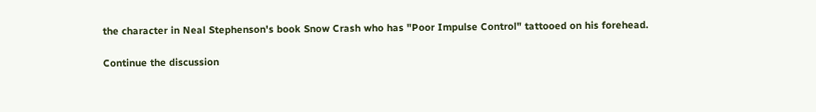the character in Neal Stephenson's book Snow Crash who has "Poor Impulse Control" tattooed on his forehead.

Continue the discussion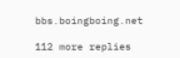bbs.boingboing.net

112 more replies